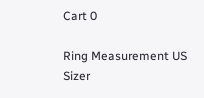Cart 0

Ring Measurement US Sizer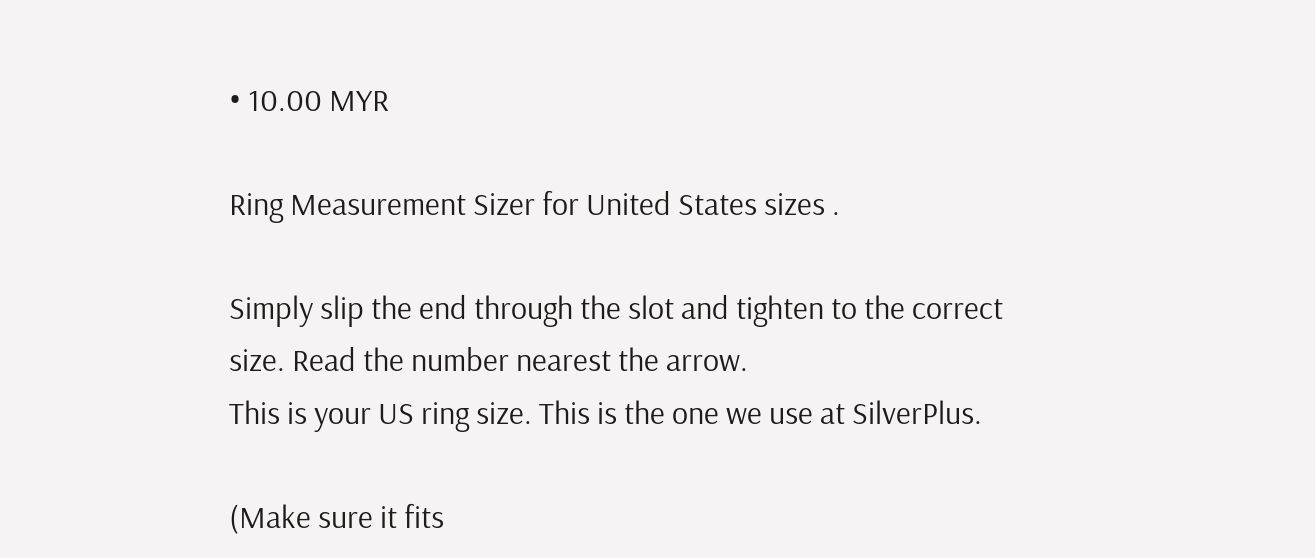• 10.00 MYR

Ring Measurement Sizer for United States sizes .

Simply slip the end through the slot and tighten to the correct size. Read the number nearest the arrow.
This is your US ring size. This is the one we use at SilverPlus.

(Make sure it fits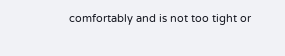comfortably and is not too tight or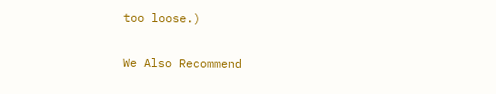too loose.)

We Also Recommend